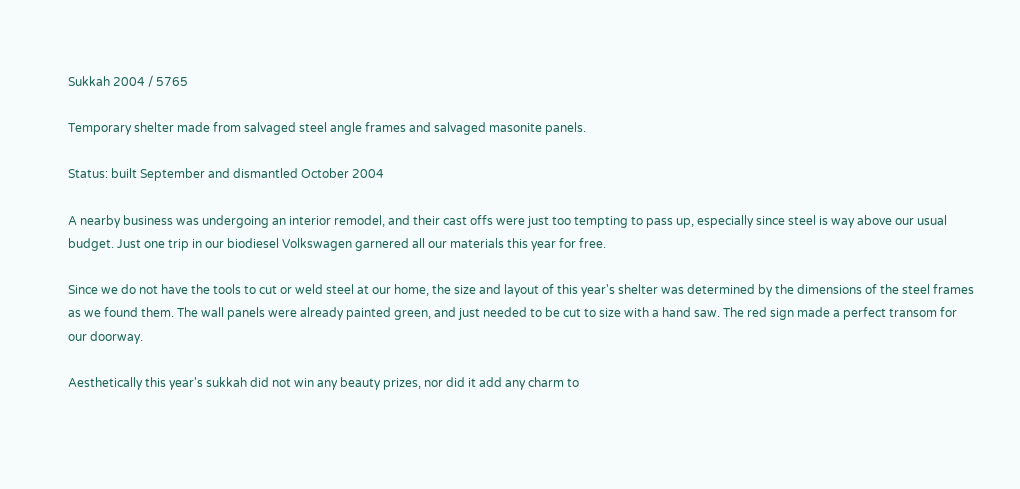Sukkah 2004 / 5765

Temporary shelter made from salvaged steel angle frames and salvaged masonite panels.

Status: built September and dismantled October 2004

A nearby business was undergoing an interior remodel, and their cast offs were just too tempting to pass up, especially since steel is way above our usual budget. Just one trip in our biodiesel Volkswagen garnered all our materials this year for free.

Since we do not have the tools to cut or weld steel at our home, the size and layout of this year's shelter was determined by the dimensions of the steel frames as we found them. The wall panels were already painted green, and just needed to be cut to size with a hand saw. The red sign made a perfect transom for our doorway.

Aesthetically this year's sukkah did not win any beauty prizes, nor did it add any charm to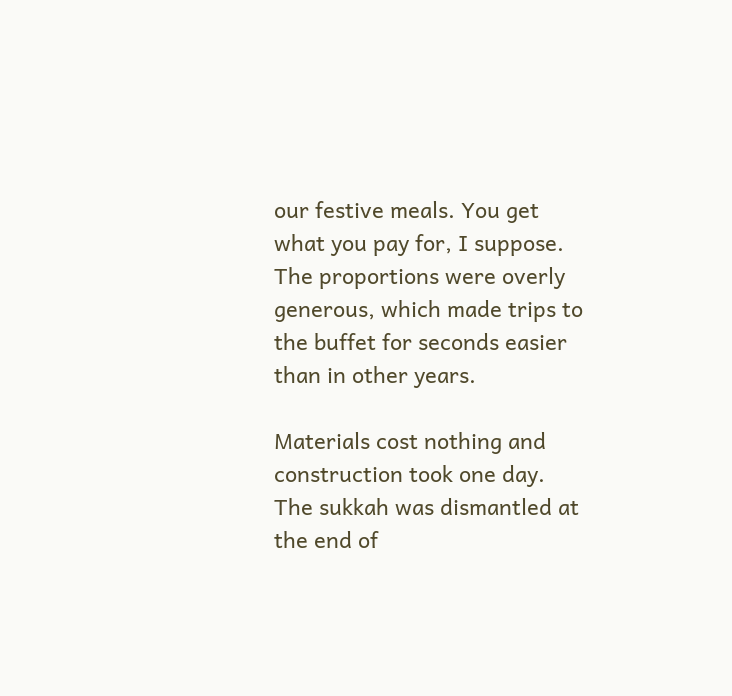our festive meals. You get what you pay for, I suppose. The proportions were overly generous, which made trips to the buffet for seconds easier than in other years.

Materials cost nothing and construction took one day. The sukkah was dismantled at the end of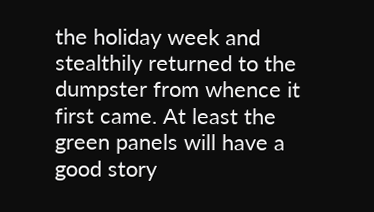the holiday week and stealthily returned to the dumpster from whence it first came. At least the green panels will have a good story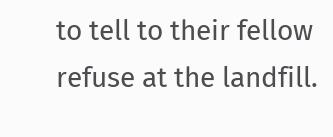to tell to their fellow refuse at the landfill.